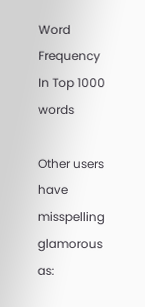Word Frequency
In Top 1000 words

Other users have misspelling glamorous as: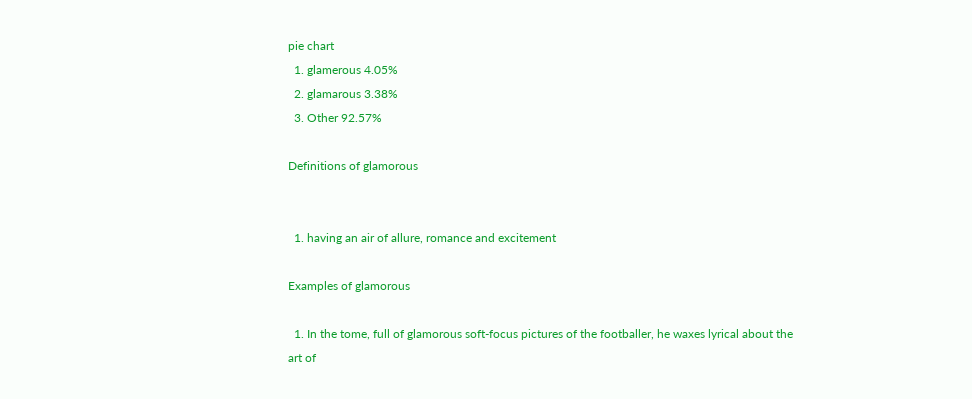pie chart
  1. glamerous 4.05%
  2. glamarous 3.38%
  3. Other 92.57%

Definitions of glamorous


  1. having an air of allure, romance and excitement

Examples of glamorous

  1. In the tome, full of glamorous soft-focus pictures of the footballer, he waxes lyrical about the art of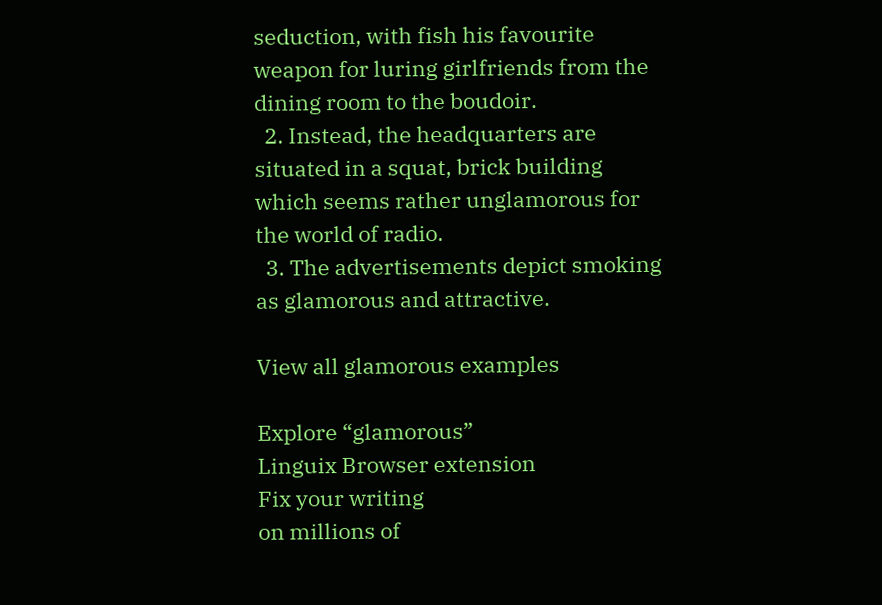seduction, with fish his favourite weapon for luring girlfriends from the dining room to the boudoir.
  2. Instead, the headquarters are situated in a squat, brick building which seems rather unglamorous for the world of radio.
  3. The advertisements depict smoking as glamorous and attractive.

View all glamorous examples

Explore “glamorous”
Linguix Browser extension
Fix your writing
on millions of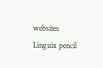websites
Linguix pencil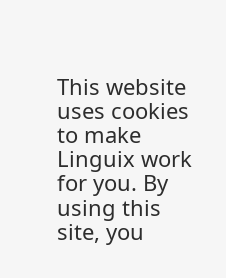This website uses cookies to make Linguix work for you. By using this site, you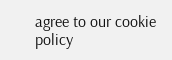agree to our cookie policy